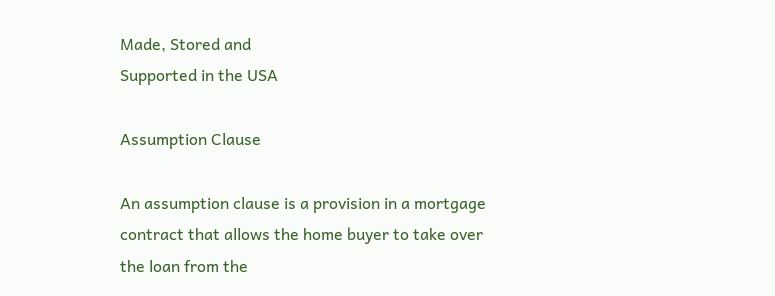Made, Stored and
Supported in the USA

Assumption Clause

An assumption clause is a provision in a mortgage contract that allows the home buyer to take over the loan from the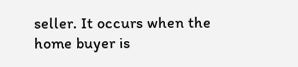seller. It occurs when the home buyer is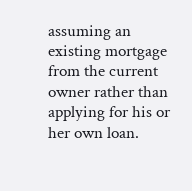assuming an existing mortgage from the current owner rather than applying for his or her own loan.